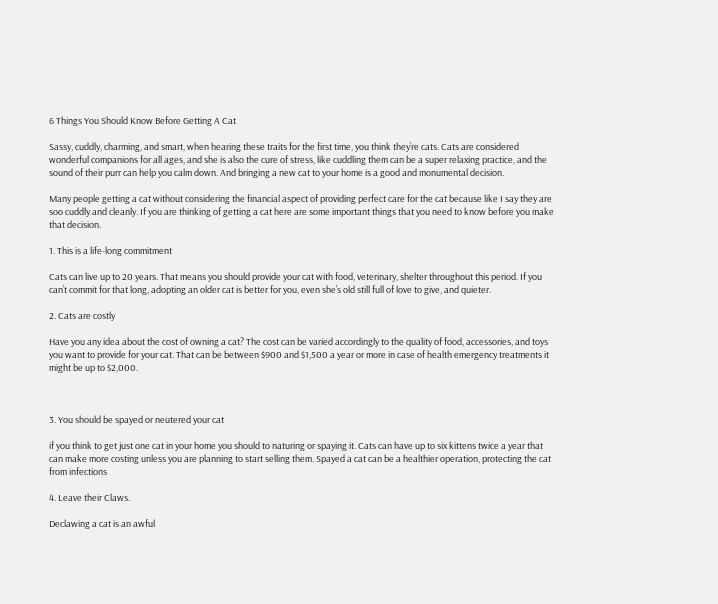6 Things You Should Know Before Getting A Cat

Sassy, cuddly, charming, and smart, when hearing these traits for the first time, you think they’re cats. Cats are considered wonderful companions for all ages, and she is also the cure of stress, like cuddling them can be a super relaxing practice, and the sound of their purr can help you calm down. And bringing a new cat to your home is a good and monumental decision.

Many people getting a cat without considering the financial aspect of providing perfect care for the cat because like I say they are soo cuddly and cleanly. If you are thinking of getting a cat here are some important things that you need to know before you make that decision.

1. This is a life-long commitment

Cats can live up to 20 years. That means you should provide your cat with food, veterinary, shelter throughout this period. If you can’t commit for that long, adopting an older cat is better for you, even she’s old still full of love to give, and quieter.

2. Cats are costly

Have you any idea about the cost of owning a cat? The cost can be varied accordingly to the quality of food, accessories, and toys you want to provide for your cat. That can be between $900 and $1,500 a year or more in case of health emergency treatments it might be up to $2,000.



3. You should be spayed or neutered your cat

if you think to get just one cat in your home you should to naturing or spaying it. Cats can have up to six kittens twice a year that can make more costing unless you are planning to start selling them. Spayed a cat can be a healthier operation, protecting the cat from infections

4. Leave their Claws.

Declawing a cat is an awful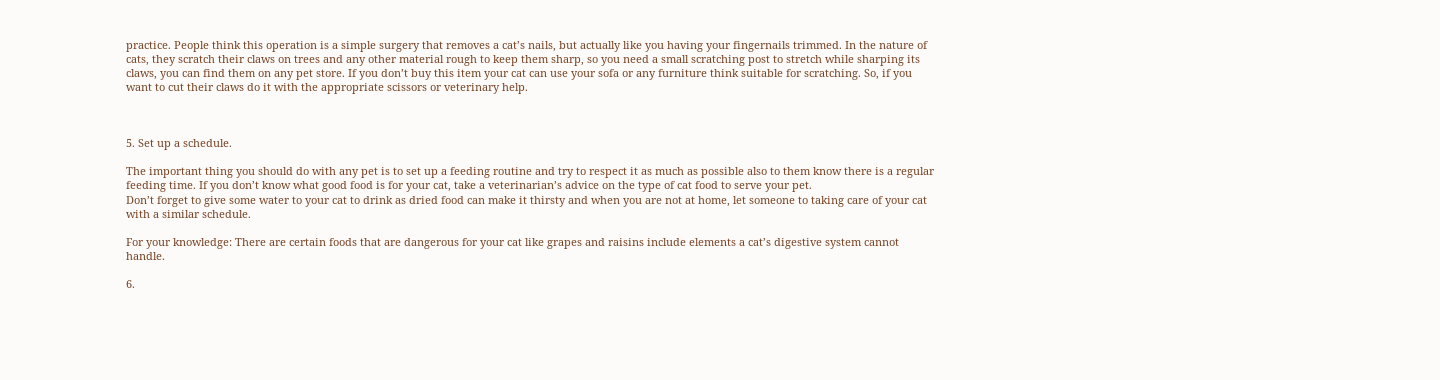practice. People think this operation is a simple surgery that removes a cat’s nails, but actually like you having your fingernails trimmed. In the nature of cats, they scratch their claws on trees and any other material rough to keep them sharp, so you need a small scratching post to stretch while sharping its claws, you can find them on any pet store. If you don’t buy this item your cat can use your sofa or any furniture think suitable for scratching. So, if you want to cut their claws do it with the appropriate scissors or veterinary help.



5. Set up a schedule.

The important thing you should do with any pet is to set up a feeding routine and try to respect it as much as possible also to them know there is a regular feeding time. If you don’t know what good food is for your cat, take a veterinarian’s advice on the type of cat food to serve your pet.
Don’t forget to give some water to your cat to drink as dried food can make it thirsty and when you are not at home, let someone to taking care of your cat with a similar schedule.

For your knowledge: There are certain foods that are dangerous for your cat like grapes and raisins include elements a cat’s digestive system cannot handle.

6.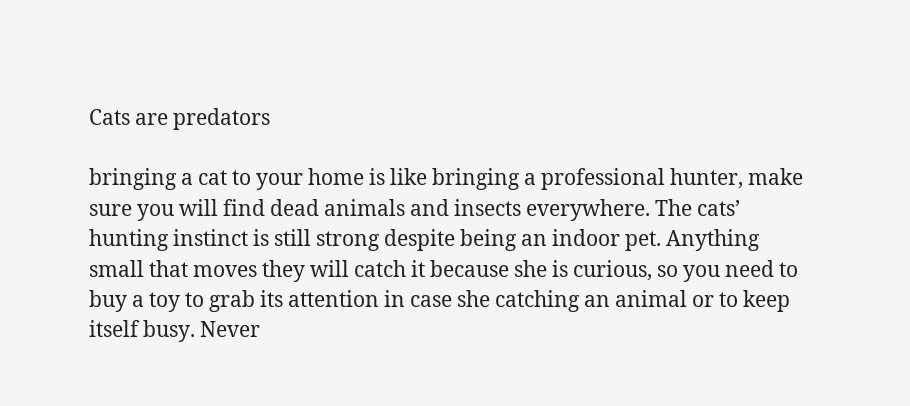Cats are predators

bringing a cat to your home is like bringing a professional hunter, make sure you will find dead animals and insects everywhere. The cats’ hunting instinct is still strong despite being an indoor pet. Anything small that moves they will catch it because she is curious, so you need to buy a toy to grab its attention in case she catching an animal or to keep itself busy. Never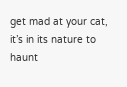get mad at your cat, it’s in its nature to haunt